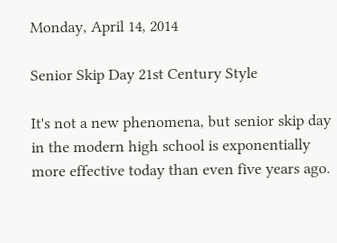Monday, April 14, 2014

Senior Skip Day 21st Century Style

It's not a new phenomena, but senior skip day in the modern high school is exponentially more effective today than even five years ago.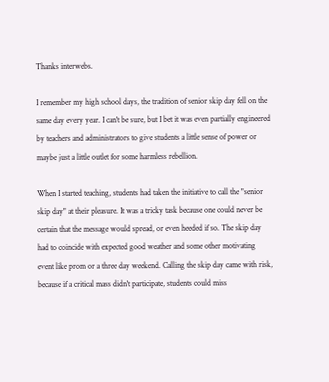Thanks interwebs.

I remember my high school days, the tradition of senior skip day fell on the same day every year. I can't be sure, but I bet it was even partially engineered by teachers and administrators to give students a little sense of power or maybe just a little outlet for some harmless rebellion.

When I started teaching, students had taken the initiative to call the "senior skip day" at their pleasure. It was a tricky task because one could never be certain that the message would spread, or even heeded if so. The skip day had to coincide with expected good weather and some other motivating event like prom or a three day weekend. Calling the skip day came with risk, because if a critical mass didn't participate, students could miss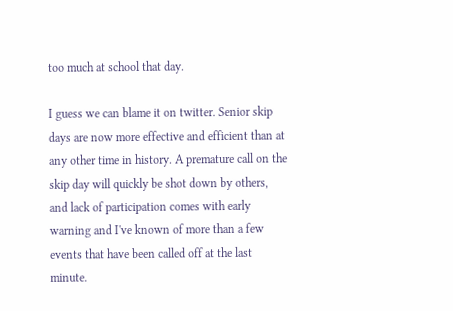too much at school that day.

I guess we can blame it on twitter. Senior skip days are now more effective and efficient than at any other time in history. A premature call on the skip day will quickly be shot down by others, and lack of participation comes with early warning and I've known of more than a few events that have been called off at the last minute.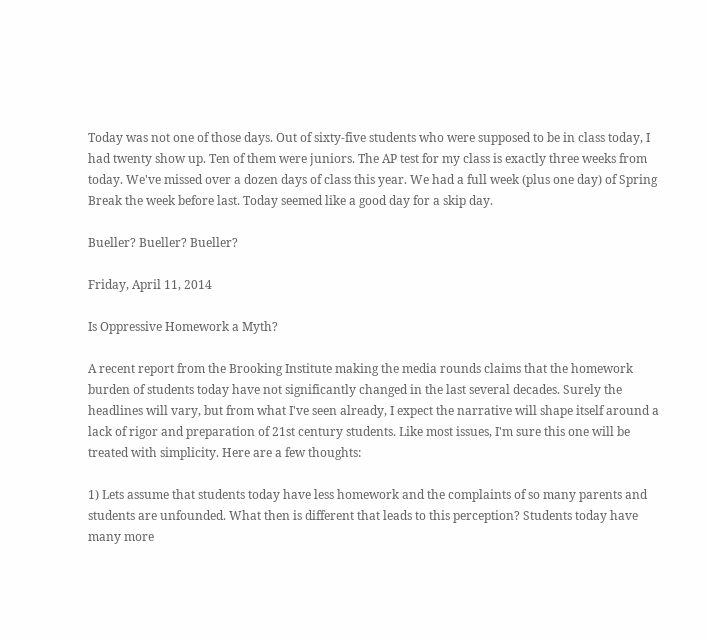Today was not one of those days. Out of sixty-five students who were supposed to be in class today, I had twenty show up. Ten of them were juniors. The AP test for my class is exactly three weeks from today. We've missed over a dozen days of class this year. We had a full week (plus one day) of Spring Break the week before last. Today seemed like a good day for a skip day.

Bueller? Bueller? Bueller?

Friday, April 11, 2014

Is Oppressive Homework a Myth?

A recent report from the Brooking Institute making the media rounds claims that the homework burden of students today have not significantly changed in the last several decades. Surely the headlines will vary, but from what I've seen already, I expect the narrative will shape itself around a lack of rigor and preparation of 21st century students. Like most issues, I'm sure this one will be treated with simplicity. Here are a few thoughts:

1) Lets assume that students today have less homework and the complaints of so many parents and students are unfounded. What then is different that leads to this perception? Students today have many more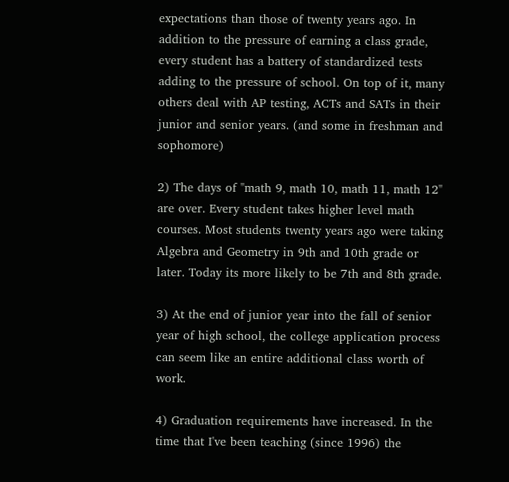expectations than those of twenty years ago. In addition to the pressure of earning a class grade, every student has a battery of standardized tests adding to the pressure of school. On top of it, many others deal with AP testing, ACTs and SATs in their junior and senior years. (and some in freshman and sophomore)

2) The days of "math 9, math 10, math 11, math 12" are over. Every student takes higher level math courses. Most students twenty years ago were taking Algebra and Geometry in 9th and 10th grade or later. Today its more likely to be 7th and 8th grade.

3) At the end of junior year into the fall of senior year of high school, the college application process can seem like an entire additional class worth of work.

4) Graduation requirements have increased. In the time that I've been teaching (since 1996) the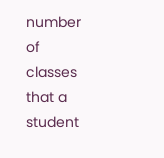number of classes that a student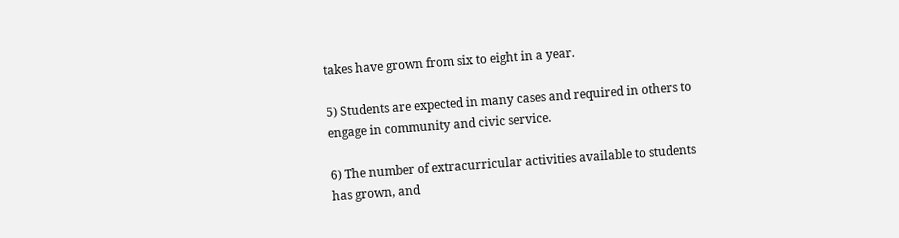takes have grown from six to eight in a year.

5) Students are expected in many cases and required in others to engage in community and civic service.

6) The number of extracurricular activities available to students has grown, and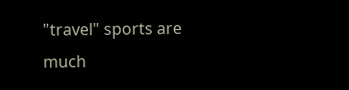"travel" sports are much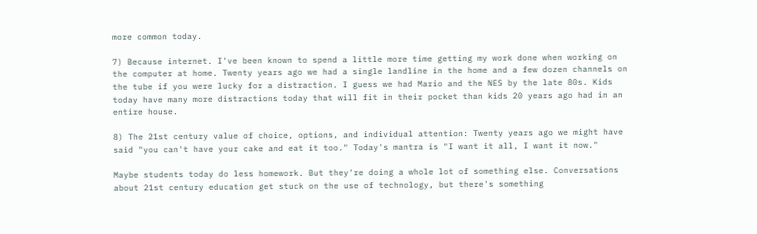more common today.

7) Because internet. I've been known to spend a little more time getting my work done when working on the computer at home. Twenty years ago we had a single landline in the home and a few dozen channels on the tube if you were lucky for a distraction. I guess we had Mario and the NES by the late 80s. Kids today have many more distractions today that will fit in their pocket than kids 20 years ago had in an entire house.

8) The 21st century value of choice, options, and individual attention: Twenty years ago we might have said "you can't have your cake and eat it too." Today's mantra is "I want it all, I want it now."

Maybe students today do less homework. But they're doing a whole lot of something else. Conversations about 21st century education get stuck on the use of technology, but there's something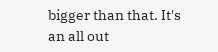bigger than that. It's an all out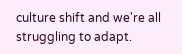culture shift and we're all struggling to adapt.